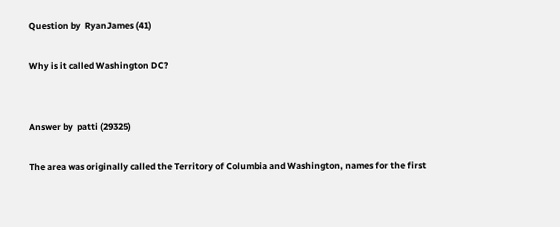Question by  RyanJames (41)

Why is it called Washington DC?


Answer by  patti (29325)

The area was originally called the Territory of Columbia and Washington, names for the first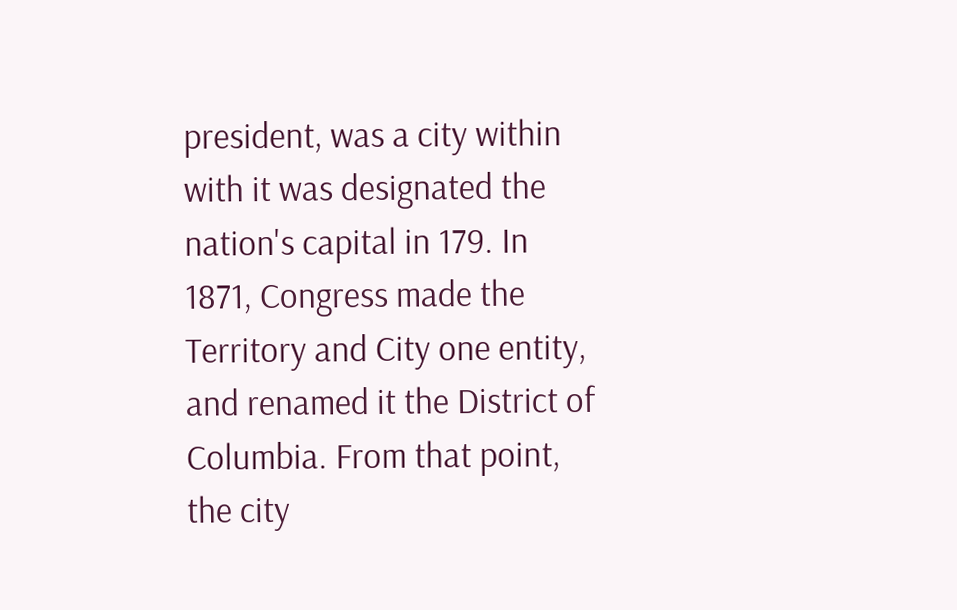president, was a city within with it was designated the nation's capital in 179. In 1871, Congress made the Territory and City one entity, and renamed it the District of Columbia. From that point, the city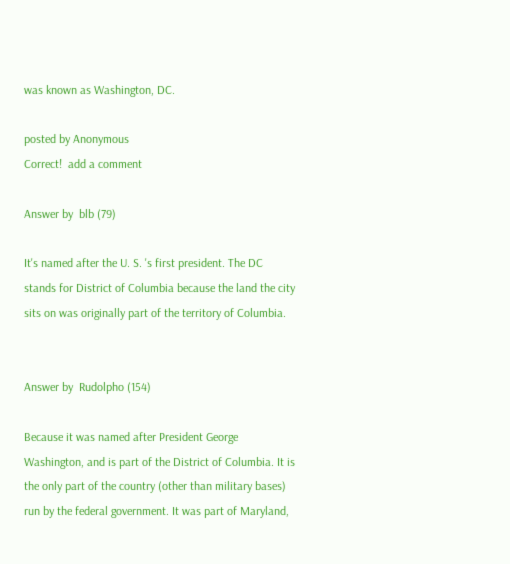was known as Washington, DC.

posted by Anonymous
Correct!  add a comment

Answer by  blb (79)

It's named after the U. S. 's first president. The DC stands for District of Columbia because the land the city sits on was originally part of the territory of Columbia.


Answer by  Rudolpho (154)

Because it was named after President George Washington, and is part of the District of Columbia. It is the only part of the country (other than military bases) run by the federal government. It was part of Maryland,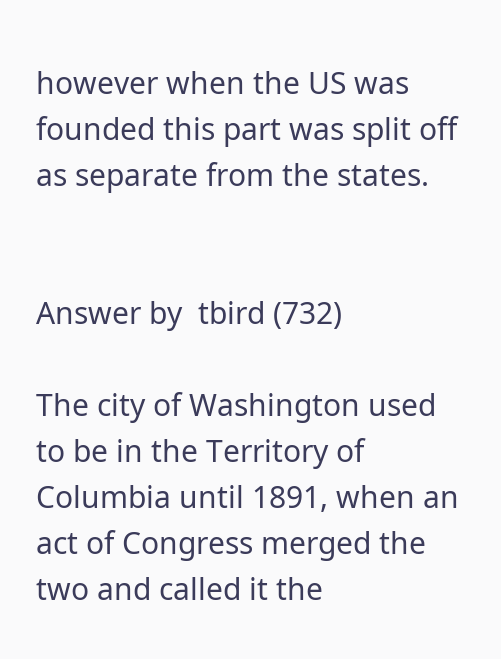however when the US was founded this part was split off as separate from the states.


Answer by  tbird (732)

The city of Washington used to be in the Territory of Columbia until 1891, when an act of Congress merged the two and called it the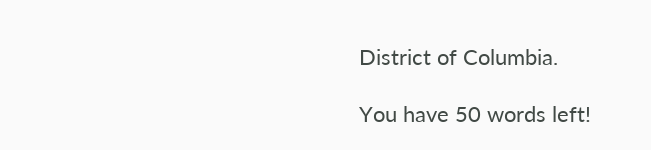District of Columbia.

You have 50 words left!